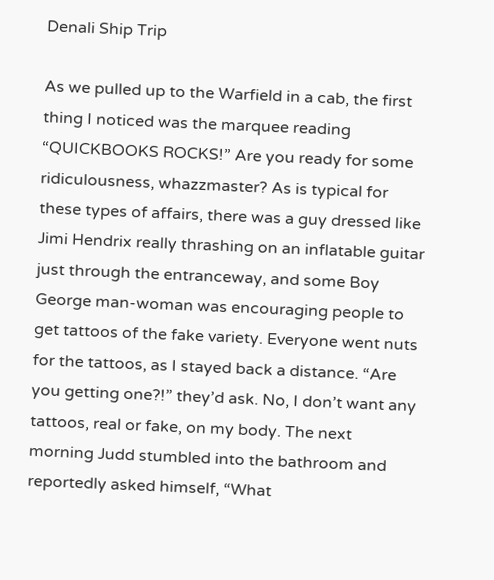Denali Ship Trip

As we pulled up to the Warfield in a cab, the first thing I noticed was the marquee reading “QUICKBOOKS ROCKS!” Are you ready for some ridiculousness, whazzmaster? As is typical for these types of affairs, there was a guy dressed like Jimi Hendrix really thrashing on an inflatable guitar just through the entranceway, and some Boy George man-woman was encouraging people to get tattoos of the fake variety. Everyone went nuts for the tattoos, as I stayed back a distance. “Are you getting one?!” they’d ask. No, I don’t want any tattoos, real or fake, on my body. The next morning Judd stumbled into the bathroom and reportedly asked himself, “What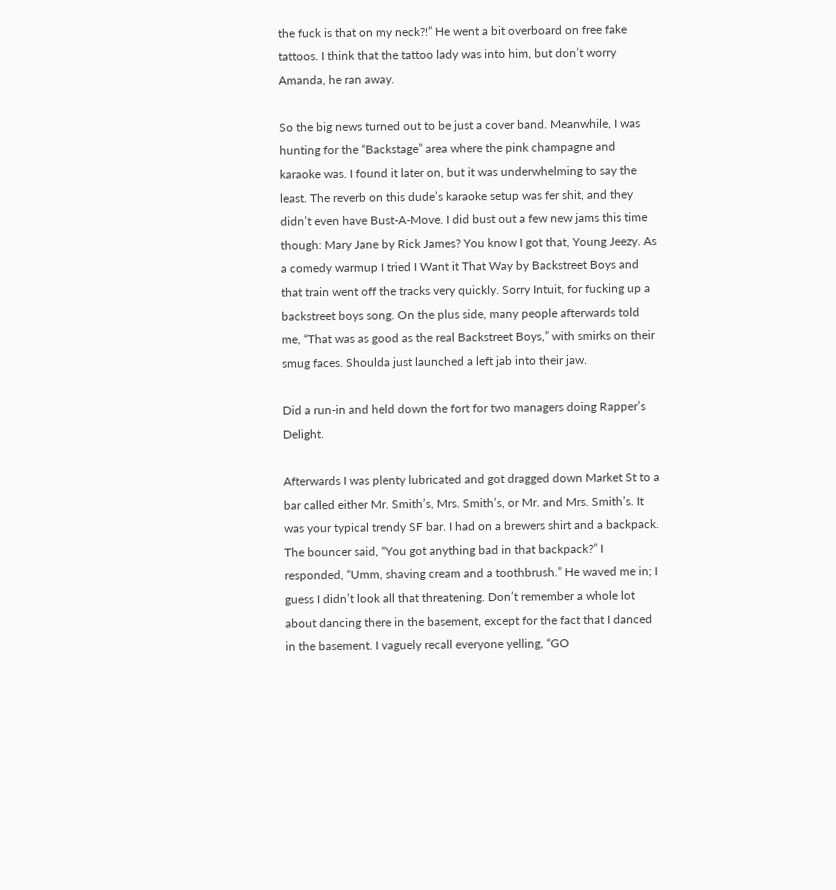the fuck is that on my neck?!” He went a bit overboard on free fake tattoos. I think that the tattoo lady was into him, but don’t worry Amanda, he ran away.

So the big news turned out to be just a cover band. Meanwhile, I was hunting for the “Backstage” area where the pink champagne and karaoke was. I found it later on, but it was underwhelming to say the least. The reverb on this dude’s karaoke setup was fer shit, and they didn’t even have Bust-A-Move. I did bust out a few new jams this time though: Mary Jane by Rick James? You know I got that, Young Jeezy. As a comedy warmup I tried I Want it That Way by Backstreet Boys and that train went off the tracks very quickly. Sorry Intuit, for fucking up a backstreet boys song. On the plus side, many people afterwards told me, “That was as good as the real Backstreet Boys,” with smirks on their smug faces. Shoulda just launched a left jab into their jaw.

Did a run-in and held down the fort for two managers doing Rapper’s Delight.

Afterwards I was plenty lubricated and got dragged down Market St to a bar called either Mr. Smith’s, Mrs. Smith’s, or Mr. and Mrs. Smith’s. It was your typical trendy SF bar. I had on a brewers shirt and a backpack. The bouncer said, “You got anything bad in that backpack?” I responded, “Umm, shaving cream and a toothbrush.” He waved me in; I guess I didn’t look all that threatening. Don’t remember a whole lot about dancing there in the basement, except for the fact that I danced in the basement. I vaguely recall everyone yelling, “GO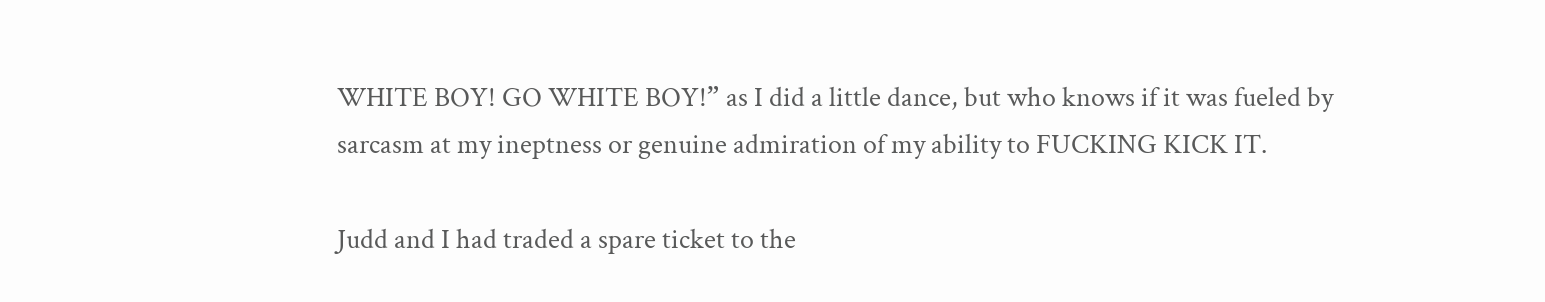WHITE BOY! GO WHITE BOY!” as I did a little dance, but who knows if it was fueled by sarcasm at my ineptness or genuine admiration of my ability to FUCKING KICK IT.

Judd and I had traded a spare ticket to the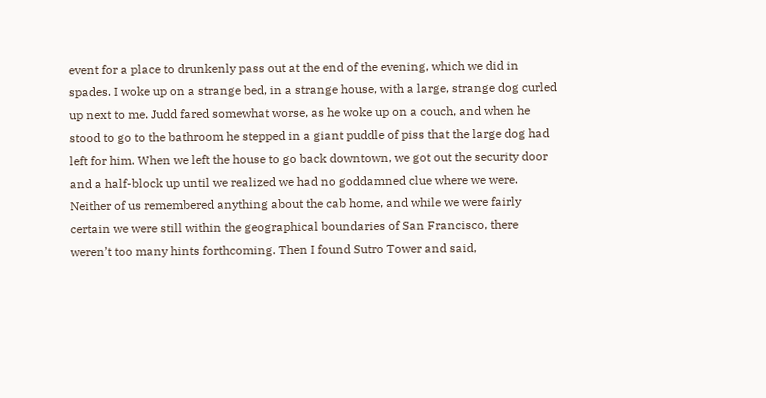event for a place to drunkenly pass out at the end of the evening, which we did in spades. I woke up on a strange bed, in a strange house, with a large, strange dog curled up next to me. Judd fared somewhat worse, as he woke up on a couch, and when he stood to go to the bathroom he stepped in a giant puddle of piss that the large dog had left for him. When we left the house to go back downtown, we got out the security door and a half-block up until we realized we had no goddamned clue where we were. Neither of us remembered anything about the cab home, and while we were fairly certain we were still within the geographical boundaries of San Francisco, there weren’t too many hints forthcoming. Then I found Sutro Tower and said,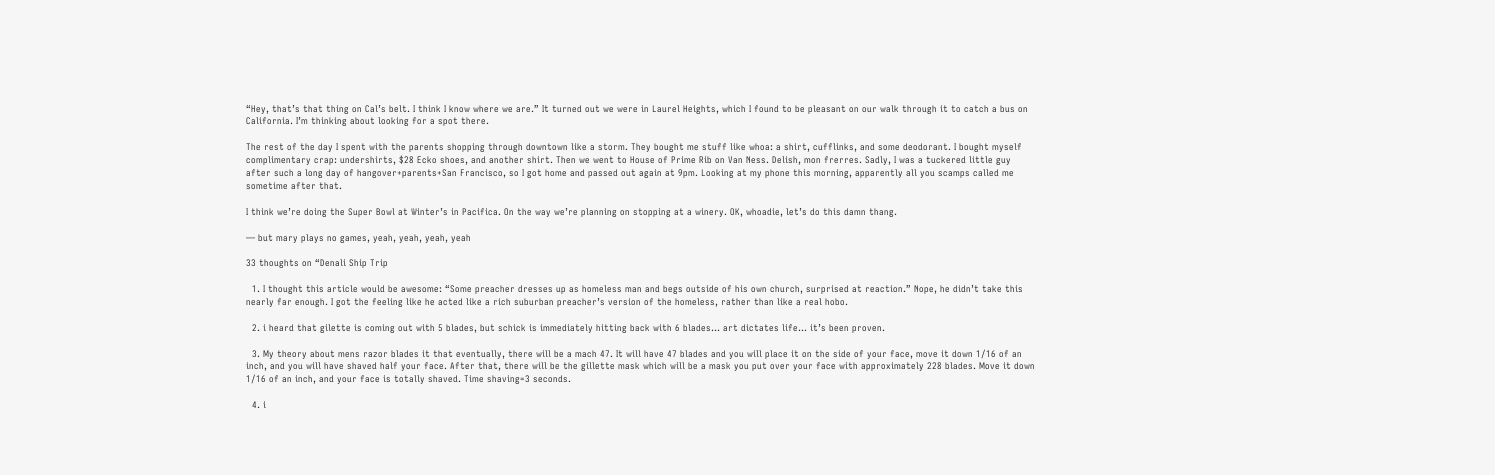“Hey, that’s that thing on Cal’s belt. I think I know where we are.” It turned out we were in Laurel Heights, which I found to be pleasant on our walk through it to catch a bus on California. I’m thinking about looking for a spot there.

The rest of the day I spent with the parents shopping through downtown like a storm. They bought me stuff like whoa: a shirt, cufflinks, and some deodorant. I bought myself complimentary crap: undershirts, $28 Ecko shoes, and another shirt. Then we went to House of Prime Rib on Van Ness. Delish, mon frerres. Sadly, I was a tuckered little guy after such a long day of hangover+parents+San Francisco, so I got home and passed out again at 9pm. Looking at my phone this morning, apparently all you scamps called me sometime after that.

I think we’re doing the Super Bowl at Winter’s in Pacifica. On the way we’re planning on stopping at a winery. OK, whoadie, let’s do this damn thang.

— but mary plays no games, yeah, yeah, yeah, yeah

33 thoughts on “Denali Ship Trip

  1. I thought this article would be awesome: “Some preacher dresses up as homeless man and begs outside of his own church, surprised at reaction.” Nope, he didn’t take this nearly far enough. I got the feeling like he acted like a rich suburban preacher’s version of the homeless, rather than like a real hobo.

  2. i heard that gilette is coming out with 5 blades, but schick is immediately hitting back with 6 blades… art dictates life… it’s been proven.

  3. My theory about mens razor blades it that eventually, there will be a mach 47. It will have 47 blades and you will place it on the side of your face, move it down 1/16 of an inch, and you will have shaved half your face. After that, there will be the gillette mask which will be a mask you put over your face with approximately 228 blades. Move it down 1/16 of an inch, and your face is totally shaved. Time shaving=3 seconds.

  4. i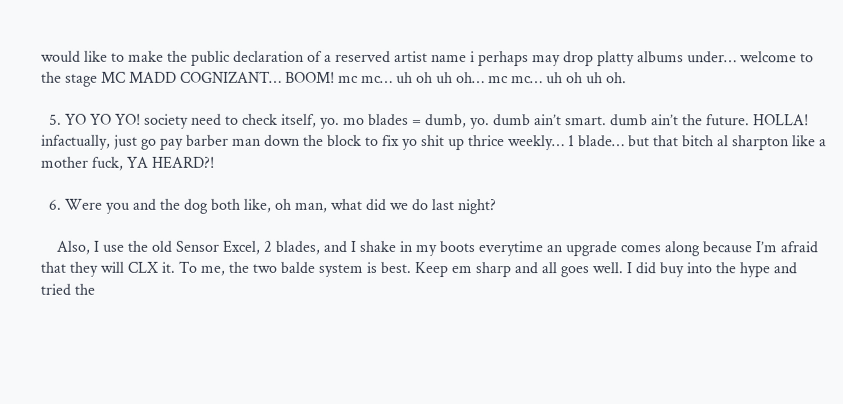would like to make the public declaration of a reserved artist name i perhaps may drop platty albums under… welcome to the stage MC MADD COGNIZANT… BOOM! mc mc… uh oh uh oh… mc mc… uh oh uh oh.

  5. YO YO YO! society need to check itself, yo. mo blades = dumb, yo. dumb ain’t smart. dumb ain’t the future. HOLLA! infactually, just go pay barber man down the block to fix yo shit up thrice weekly… 1 blade… but that bitch al sharpton like a mother fuck, YA HEARD?!

  6. Were you and the dog both like, oh man, what did we do last night?

    Also, I use the old Sensor Excel, 2 blades, and I shake in my boots everytime an upgrade comes along because I’m afraid that they will CLX it. To me, the two balde system is best. Keep em sharp and all goes well. I did buy into the hype and tried the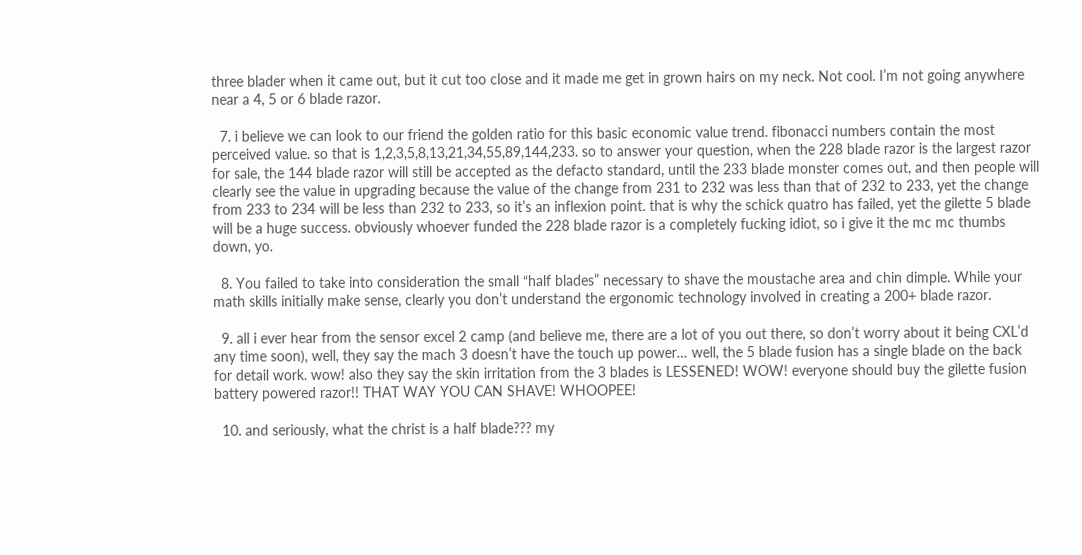three blader when it came out, but it cut too close and it made me get in grown hairs on my neck. Not cool. I’m not going anywhere near a 4, 5 or 6 blade razor.

  7. i believe we can look to our friend the golden ratio for this basic economic value trend. fibonacci numbers contain the most perceived value. so that is 1,2,3,5,8,13,21,34,55,89,144,233. so to answer your question, when the 228 blade razor is the largest razor for sale, the 144 blade razor will still be accepted as the defacto standard, until the 233 blade monster comes out, and then people will clearly see the value in upgrading because the value of the change from 231 to 232 was less than that of 232 to 233, yet the change from 233 to 234 will be less than 232 to 233, so it’s an inflexion point. that is why the schick quatro has failed, yet the gilette 5 blade will be a huge success. obviously whoever funded the 228 blade razor is a completely fucking idiot, so i give it the mc mc thumbs down, yo.

  8. You failed to take into consideration the small “half blades” necessary to shave the moustache area and chin dimple. While your math skills initially make sense, clearly you don’t understand the ergonomic technology involved in creating a 200+ blade razor.

  9. all i ever hear from the sensor excel 2 camp (and believe me, there are a lot of you out there, so don’t worry about it being CXL’d any time soon), well, they say the mach 3 doesn’t have the touch up power… well, the 5 blade fusion has a single blade on the back for detail work. wow! also they say the skin irritation from the 3 blades is LESSENED! WOW! everyone should buy the gilette fusion battery powered razor!! THAT WAY YOU CAN SHAVE! WHOOPEE!

  10. and seriously, what the christ is a half blade??? my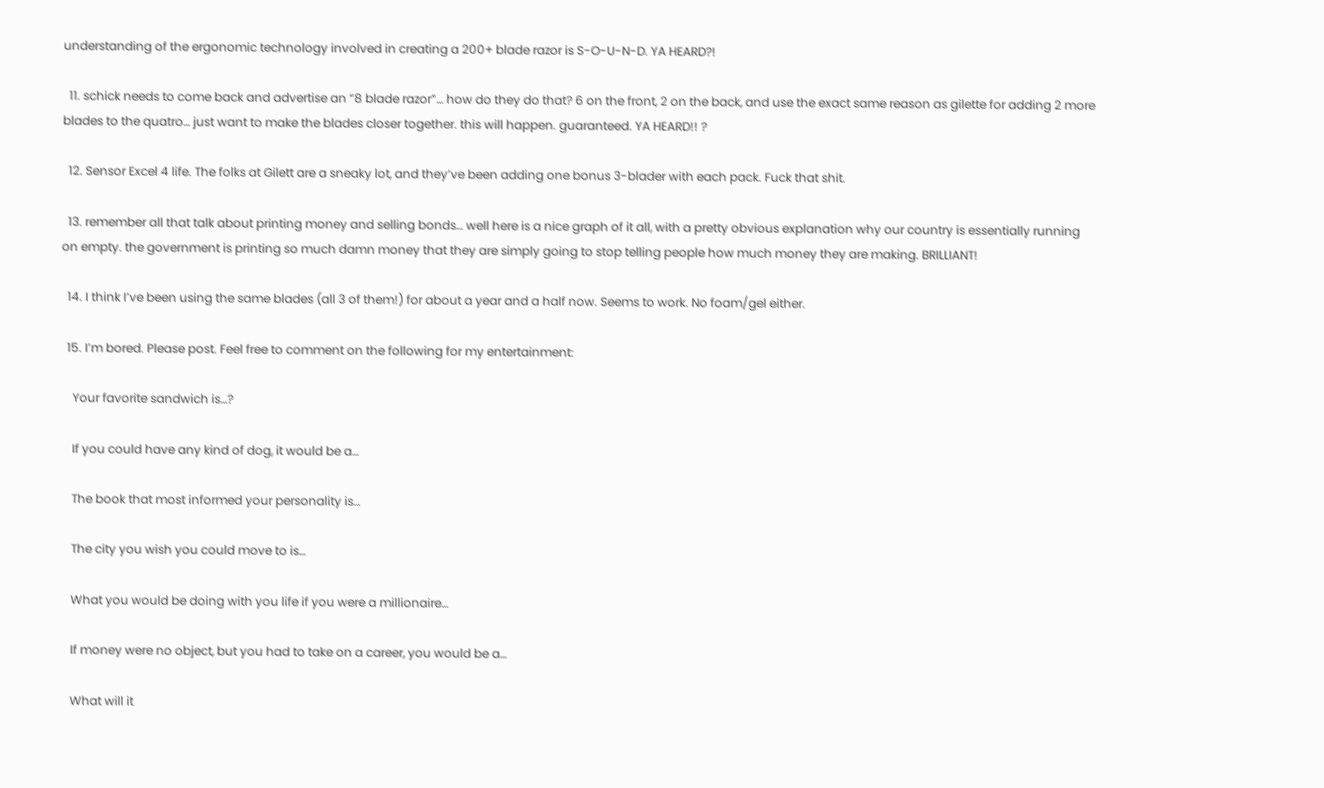understanding of the ergonomic technology involved in creating a 200+ blade razor is S-O-U-N-D. YA HEARD?!

  11. schick needs to come back and advertise an “8 blade razor”… how do they do that? 6 on the front, 2 on the back, and use the exact same reason as gilette for adding 2 more blades to the quatro… just want to make the blades closer together. this will happen. guaranteed. YA HEARD!! ?

  12. Sensor Excel 4 life. The folks at Gilett are a sneaky lot, and they’ve been adding one bonus 3-blader with each pack. Fuck that shit.

  13. remember all that talk about printing money and selling bonds… well here is a nice graph of it all, with a pretty obvious explanation why our country is essentially running on empty. the government is printing so much damn money that they are simply going to stop telling people how much money they are making. BRILLIANT!

  14. I think I’ve been using the same blades (all 3 of them!) for about a year and a half now. Seems to work. No foam/gel either.

  15. I’m bored. Please post. Feel free to comment on the following for my entertainment:

    Your favorite sandwich is…?

    If you could have any kind of dog, it would be a…

    The book that most informed your personality is…

    The city you wish you could move to is…

    What you would be doing with you life if you were a millionaire…

    If money were no object, but you had to take on a career, you would be a…

    What will it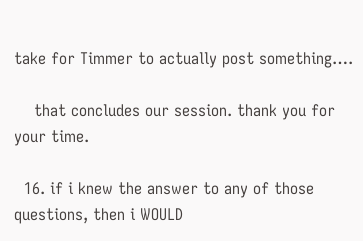take for Timmer to actually post something….

    that concludes our session. thank you for your time.

  16. if i knew the answer to any of those questions, then i WOULD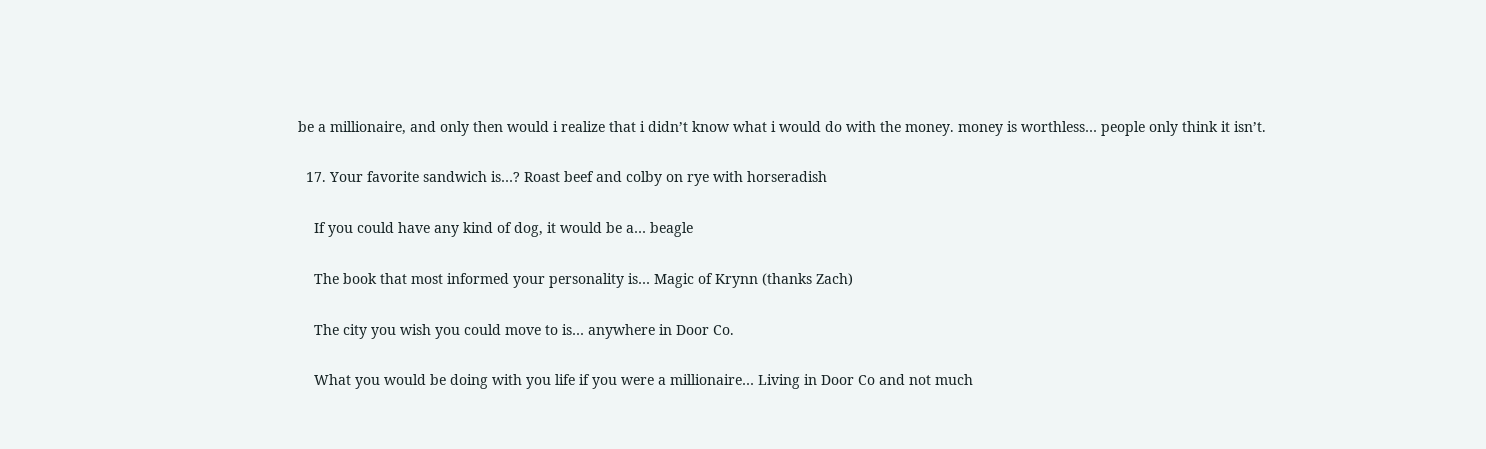be a millionaire, and only then would i realize that i didn’t know what i would do with the money. money is worthless… people only think it isn’t.

  17. Your favorite sandwich is…? Roast beef and colby on rye with horseradish

    If you could have any kind of dog, it would be a… beagle

    The book that most informed your personality is… Magic of Krynn (thanks Zach)

    The city you wish you could move to is… anywhere in Door Co.

    What you would be doing with you life if you were a millionaire… Living in Door Co and not much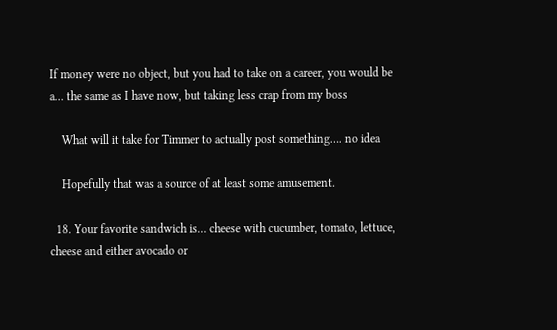If money were no object, but you had to take on a career, you would be a… the same as I have now, but taking less crap from my boss

    What will it take for Timmer to actually post something…. no idea

    Hopefully that was a source of at least some amusement.

  18. Your favorite sandwich is… cheese with cucumber, tomato, lettuce, cheese and either avocado or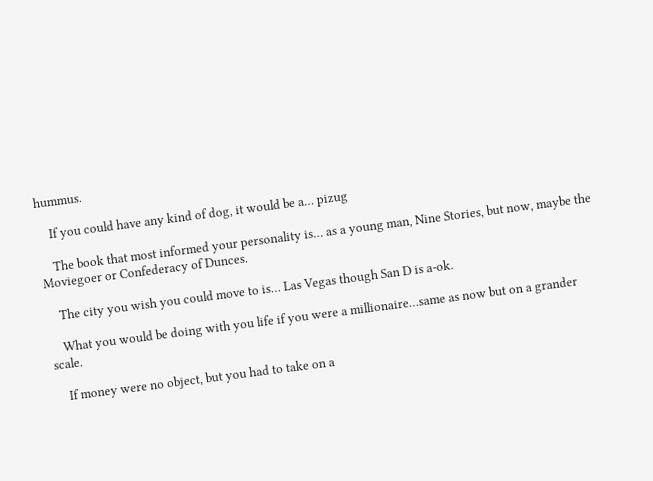hummus.

    If you could have any kind of dog, it would be a… pizug

    The book that most informed your personality is… as a young man, Nine Stories, but now, maybe the Moviegoer or Confederacy of Dunces.

    The city you wish you could move to is… Las Vegas though San D is a-ok.

    What you would be doing with you life if you were a millionaire…same as now but on a grander scale.

    If money were no object, but you had to take on a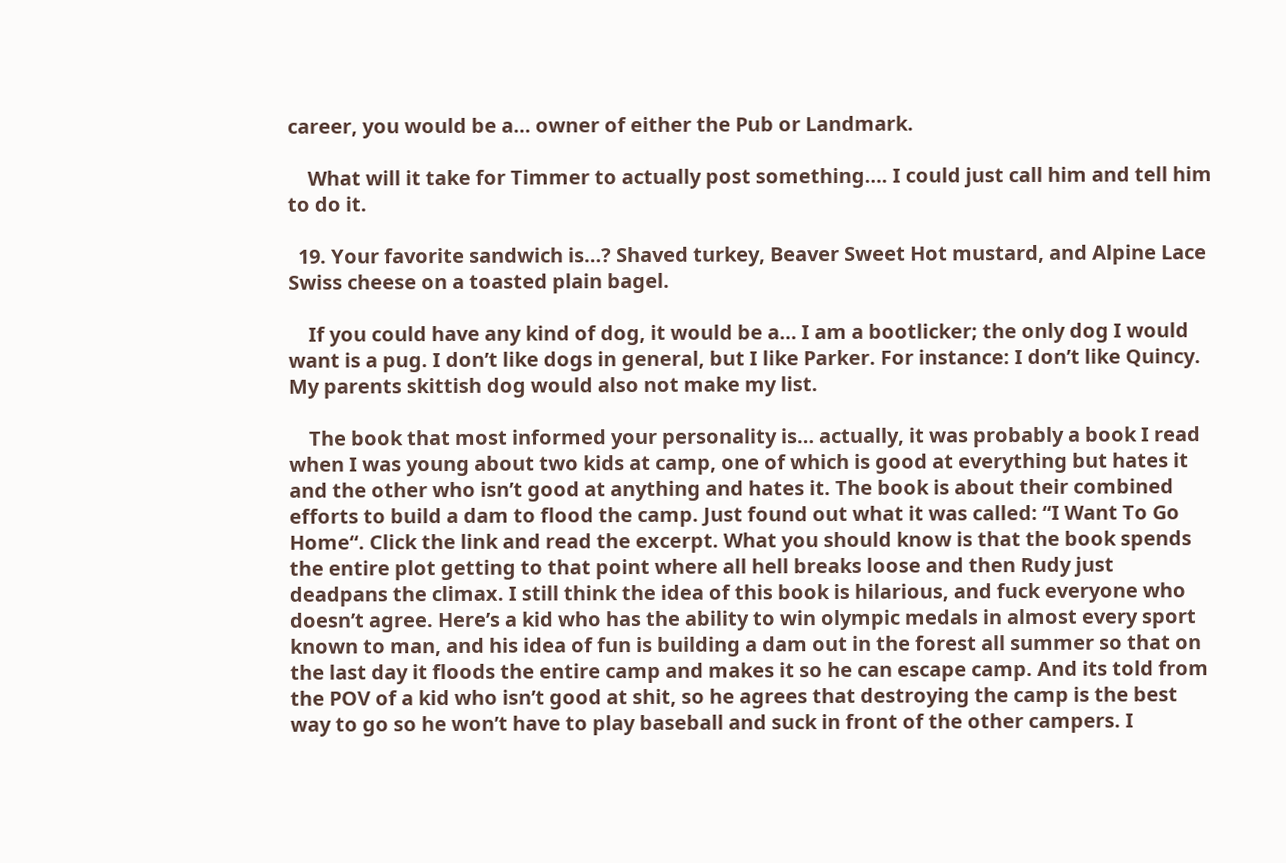career, you would be a… owner of either the Pub or Landmark.

    What will it take for Timmer to actually post something…. I could just call him and tell him to do it.

  19. Your favorite sandwich is…? Shaved turkey, Beaver Sweet Hot mustard, and Alpine Lace Swiss cheese on a toasted plain bagel.

    If you could have any kind of dog, it would be a… I am a bootlicker; the only dog I would want is a pug. I don’t like dogs in general, but I like Parker. For instance: I don’t like Quincy. My parents skittish dog would also not make my list.

    The book that most informed your personality is… actually, it was probably a book I read when I was young about two kids at camp, one of which is good at everything but hates it and the other who isn’t good at anything and hates it. The book is about their combined efforts to build a dam to flood the camp. Just found out what it was called: “I Want To Go Home“. Click the link and read the excerpt. What you should know is that the book spends the entire plot getting to that point where all hell breaks loose and then Rudy just deadpans the climax. I still think the idea of this book is hilarious, and fuck everyone who doesn’t agree. Here’s a kid who has the ability to win olympic medals in almost every sport known to man, and his idea of fun is building a dam out in the forest all summer so that on the last day it floods the entire camp and makes it so he can escape camp. And its told from the POV of a kid who isn’t good at shit, so he agrees that destroying the camp is the best way to go so he won’t have to play baseball and suck in front of the other campers. I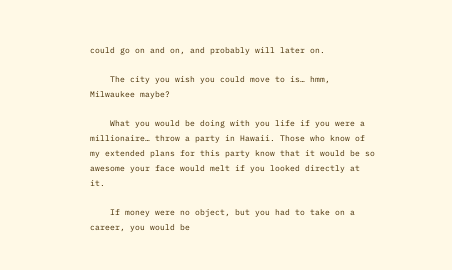could go on and on, and probably will later on.

    The city you wish you could move to is… hmm, Milwaukee maybe?

    What you would be doing with you life if you were a millionaire… throw a party in Hawaii. Those who know of my extended plans for this party know that it would be so awesome your face would melt if you looked directly at it.

    If money were no object, but you had to take on a career, you would be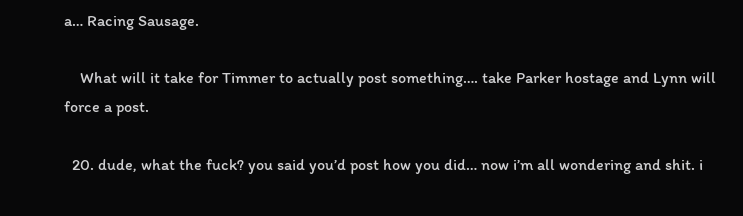a… Racing Sausage.

    What will it take for Timmer to actually post something…. take Parker hostage and Lynn will force a post.

  20. dude, what the fuck? you said you’d post how you did… now i’m all wondering and shit. i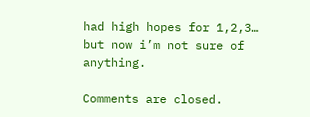had high hopes for 1,2,3… but now i’m not sure of anything.

Comments are closed.